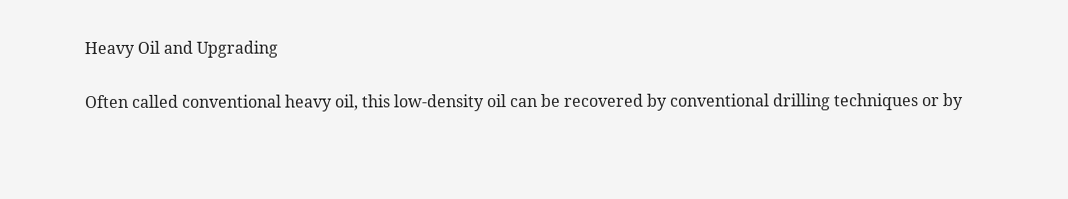Heavy Oil and Upgrading

Often called conventional heavy oil, this low-density oil can be recovered by conventional drilling techniques or by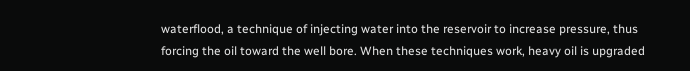waterflood, a technique of injecting water into the reservoir to increase pressure, thus forcing the oil toward the well bore. When these techniques work, heavy oil is upgraded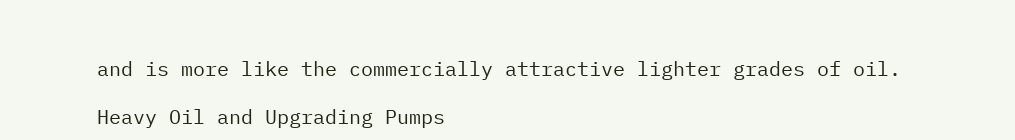and is more like the commercially attractive lighter grades of oil.

Heavy Oil and Upgrading Pumps